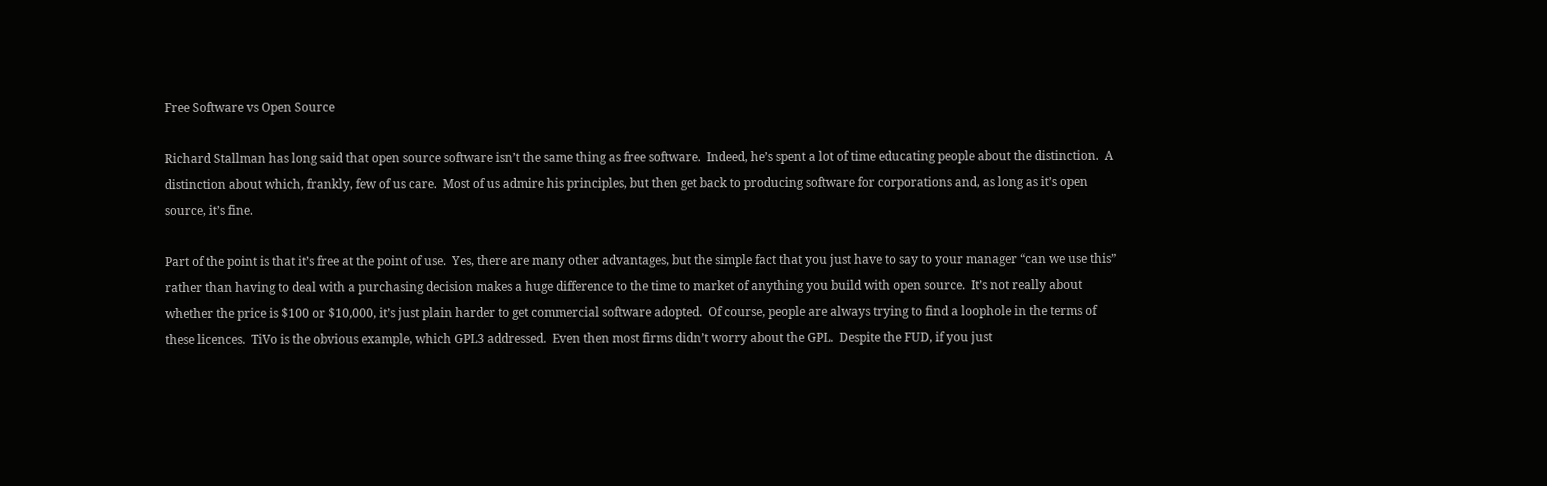Free Software vs Open Source

Richard Stallman has long said that open source software isn’t the same thing as free software.  Indeed, he’s spent a lot of time educating people about the distinction.  A distinction about which, frankly, few of us care.  Most of us admire his principles, but then get back to producing software for corporations and, as long as it’s open source, it’s fine.

Part of the point is that it’s free at the point of use.  Yes, there are many other advantages, but the simple fact that you just have to say to your manager “can we use this” rather than having to deal with a purchasing decision makes a huge difference to the time to market of anything you build with open source.  It’s not really about whether the price is $100 or $10,000, it’s just plain harder to get commercial software adopted.  Of course, people are always trying to find a loophole in the terms of these licences.  TiVo is the obvious example, which GPL3 addressed.  Even then most firms didn’t worry about the GPL.  Despite the FUD, if you just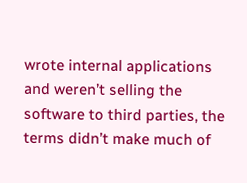wrote internal applications and weren’t selling the software to third parties, the terms didn’t make much of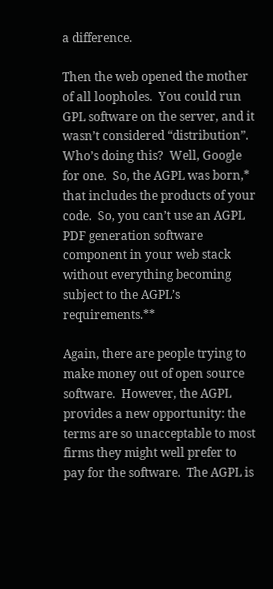a difference.

Then the web opened the mother of all loopholes.  You could run GPL software on the server, and it wasn’t considered “distribution”.  Who’s doing this?  Well, Google for one.  So, the AGPL was born,* that includes the products of your code.  So, you can’t use an AGPL PDF generation software component in your web stack without everything becoming subject to the AGPL’s requirements.**

Again, there are people trying to make money out of open source software.  However, the AGPL provides a new opportunity: the terms are so unacceptable to most firms they might well prefer to pay for the software.  The AGPL is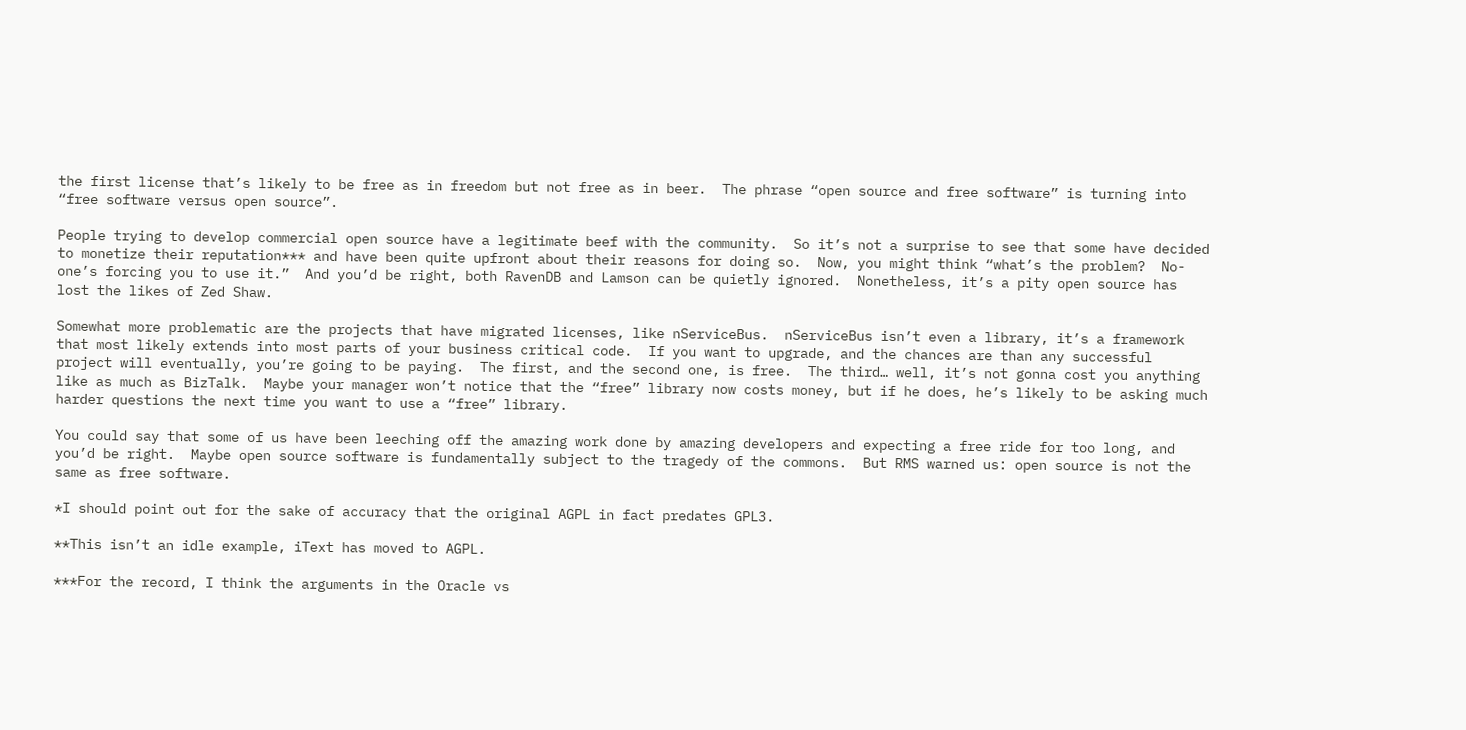the first license that’s likely to be free as in freedom but not free as in beer.  The phrase “open source and free software” is turning into “free software versus open source”.

People trying to develop commercial open source have a legitimate beef with the community.  So it’s not a surprise to see that some have decided to monetize their reputation*** and have been quite upfront about their reasons for doing so.  Now, you might think “what’s the problem?  No-one’s forcing you to use it.”  And you’d be right, both RavenDB and Lamson can be quietly ignored.  Nonetheless, it’s a pity open source has lost the likes of Zed Shaw.

Somewhat more problematic are the projects that have migrated licenses, like nServiceBus.  nServiceBus isn’t even a library, it’s a framework that most likely extends into most parts of your business critical code.  If you want to upgrade, and the chances are than any successful project will eventually, you’re going to be paying.  The first, and the second one, is free.  The third… well, it’s not gonna cost you anything like as much as BizTalk.  Maybe your manager won’t notice that the “free” library now costs money, but if he does, he’s likely to be asking much harder questions the next time you want to use a “free” library.

You could say that some of us have been leeching off the amazing work done by amazing developers and expecting a free ride for too long, and you’d be right.  Maybe open source software is fundamentally subject to the tragedy of the commons.  But RMS warned us: open source is not the same as free software.

*I should point out for the sake of accuracy that the original AGPL in fact predates GPL3.

**This isn’t an idle example, iText has moved to AGPL.

***For the record, I think the arguments in the Oracle vs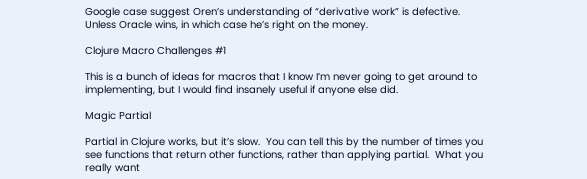Google case suggest Oren’s understanding of “derivative work” is defective.  Unless Oracle wins, in which case he’s right on the money.

Clojure Macro Challenges #1

This is a bunch of ideas for macros that I know I’m never going to get around to implementing, but I would find insanely useful if anyone else did.

Magic Partial

Partial in Clojure works, but it’s slow.  You can tell this by the number of times you see functions that return other functions, rather than applying partial.  What you really want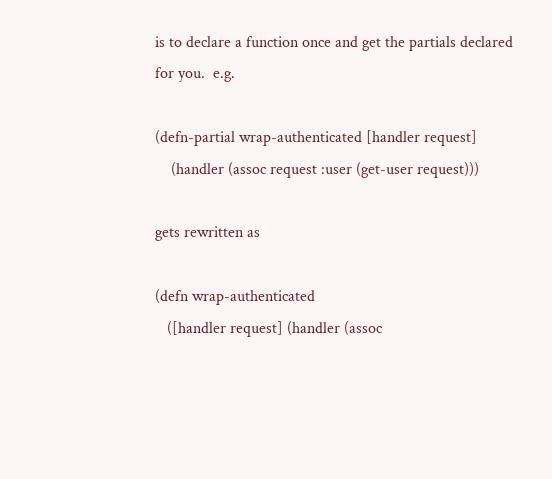is to declare a function once and get the partials declared for you.  e.g.

(defn-partial wrap-authenticated [handler request]
    (handler (assoc request :user (get-user request)))

gets rewritten as

(defn wrap-authenticated
   ([handler request] (handler (assoc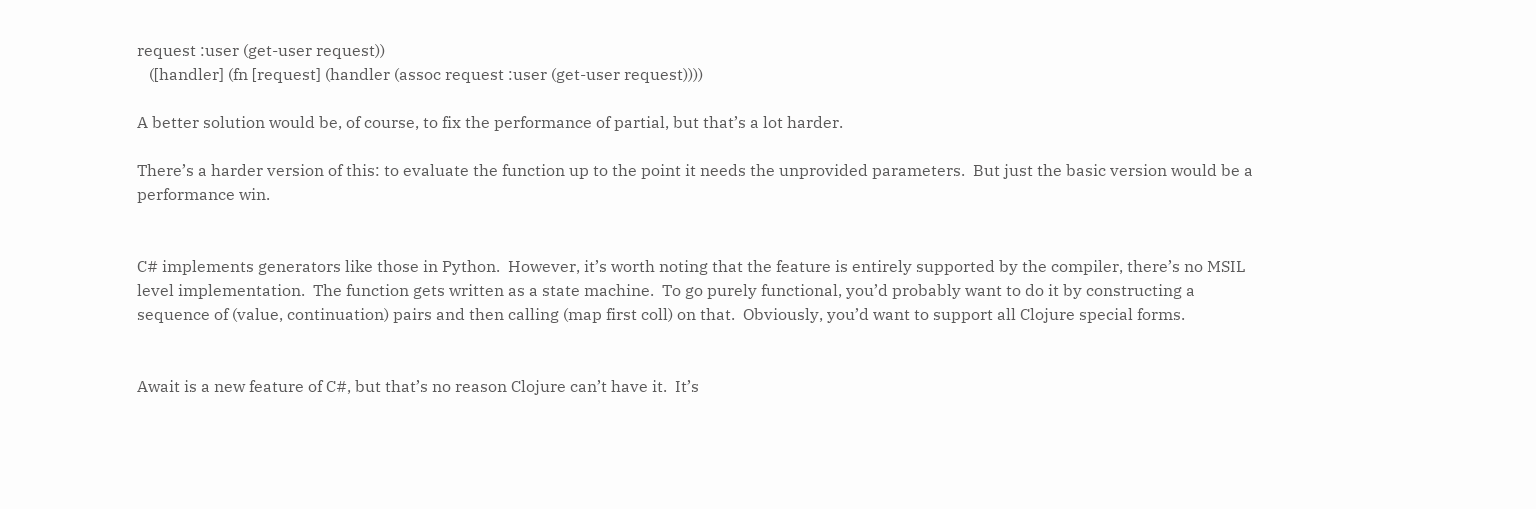request :user (get-user request))
   ([handler] (fn [request] (handler (assoc request :user (get-user request))))

A better solution would be, of course, to fix the performance of partial, but that’s a lot harder.

There’s a harder version of this: to evaluate the function up to the point it needs the unprovided parameters.  But just the basic version would be a performance win.


C# implements generators like those in Python.  However, it’s worth noting that the feature is entirely supported by the compiler, there’s no MSIL level implementation.  The function gets written as a state machine.  To go purely functional, you’d probably want to do it by constructing a sequence of (value, continuation) pairs and then calling (map first coll) on that.  Obviously, you’d want to support all Clojure special forms.


Await is a new feature of C#, but that’s no reason Clojure can’t have it.  It’s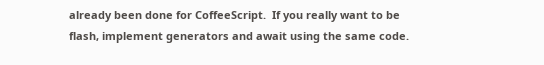already been done for CoffeeScript.  If you really want to be flash, implement generators and await using the same code.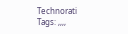Technorati Tags: ,,,,